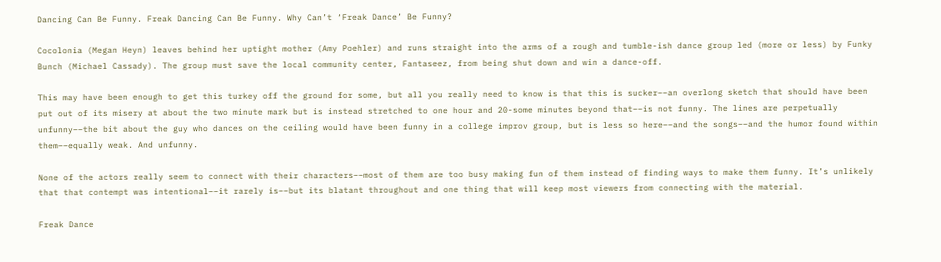Dancing Can Be Funny. Freak Dancing Can Be Funny. Why Can’t ‘Freak Dance’ Be Funny?

Cocolonia (Megan Heyn) leaves behind her uptight mother (Amy Poehler) and runs straight into the arms of a rough and tumble-ish dance group led (more or less) by Funky Bunch (Michael Cassady). The group must save the local community center, Fantaseez, from being shut down and win a dance-off.

This may have been enough to get this turkey off the ground for some, but all you really need to know is that this is sucker––an overlong sketch that should have been put out of its misery at about the two minute mark but is instead stretched to one hour and 20-some minutes beyond that––is not funny. The lines are perpetually unfunny––the bit about the guy who dances on the ceiling would have been funny in a college improv group, but is less so here––and the songs––and the humor found within them––equally weak. And unfunny.

None of the actors really seem to connect with their characters––most of them are too busy making fun of them instead of finding ways to make them funny. It’s unlikely that that contempt was intentional––it rarely is––but its blatant throughout and one thing that will keep most viewers from connecting with the material.

Freak Dance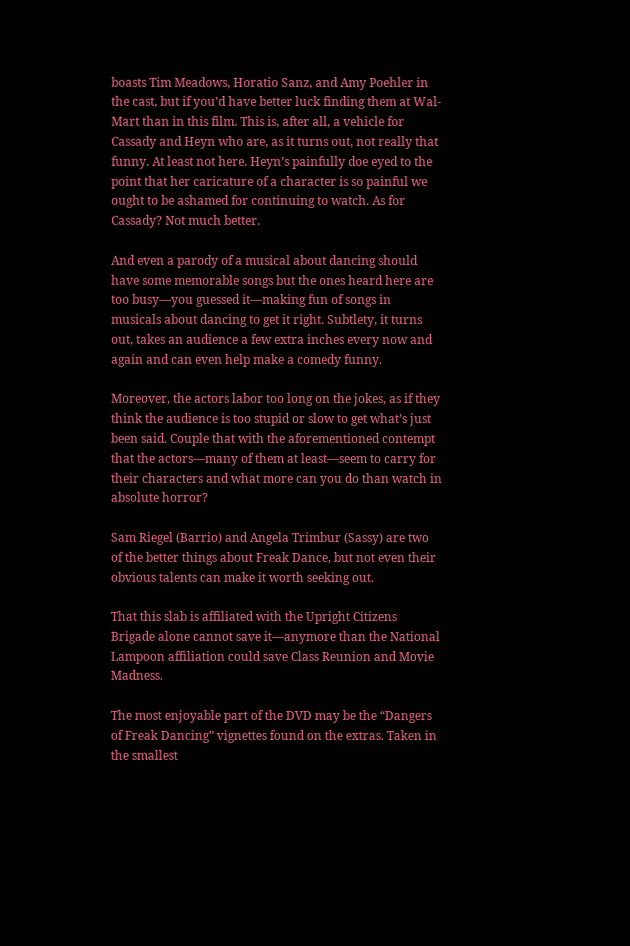boasts Tim Meadows, Horatio Sanz, and Amy Poehler in the cast, but if you’d have better luck finding them at Wal-Mart than in this film. This is, after all, a vehicle for Cassady and Heyn who are, as it turns out, not really that funny. At least not here. Heyn’s painfully doe eyed to the point that her caricature of a character is so painful we ought to be ashamed for continuing to watch. As for Cassady? Not much better.

And even a parody of a musical about dancing should have some memorable songs but the ones heard here are too busy––you guessed it––making fun of songs in musicals about dancing to get it right. Subtlety, it turns out, takes an audience a few extra inches every now and again and can even help make a comedy funny.

Moreover, the actors labor too long on the jokes, as if they think the audience is too stupid or slow to get what’s just been said. Couple that with the aforementioned contempt that the actors––many of them at least––seem to carry for their characters and what more can you do than watch in absolute horror?

Sam Riegel (Barrio) and Angela Trimbur (Sassy) are two of the better things about Freak Dance, but not even their obvious talents can make it worth seeking out.

That this slab is affiliated with the Upright Citizens Brigade alone cannot save it––anymore than the National Lampoon affiliation could save Class Reunion and Movie Madness.

The most enjoyable part of the DVD may be the “Dangers of Freak Dancing” vignettes found on the extras. Taken in the smallest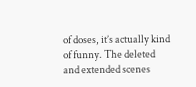of doses, it’s actually kind of funny. The deleted and extended scenes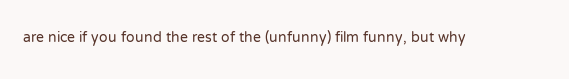are nice if you found the rest of the (unfunny) film funny, but why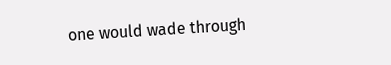one would wade through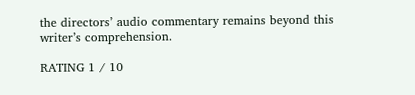the directors’ audio commentary remains beyond this writer’s comprehension.

RATING 1 / 10